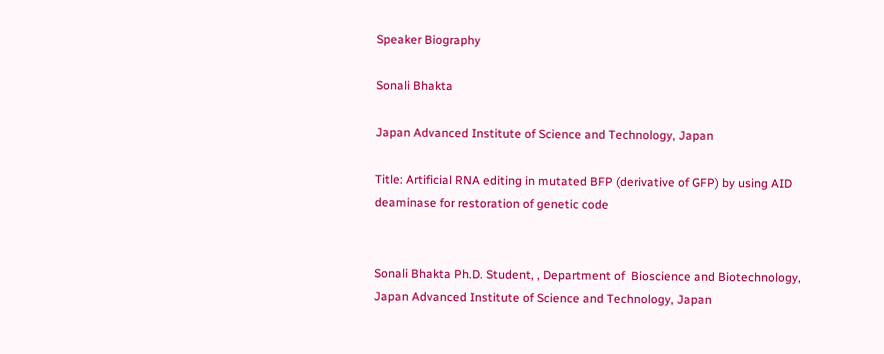Speaker Biography

Sonali Bhakta

Japan Advanced Institute of Science and Technology, Japan

Title: Artificial RNA editing in mutated BFP (derivative of GFP) by using AID deaminase for restoration of genetic code


Sonali Bhakta Ph.D. Student, , Department of  Bioscience and Biotechnology, Japan Advanced Institute of Science and Technology, Japan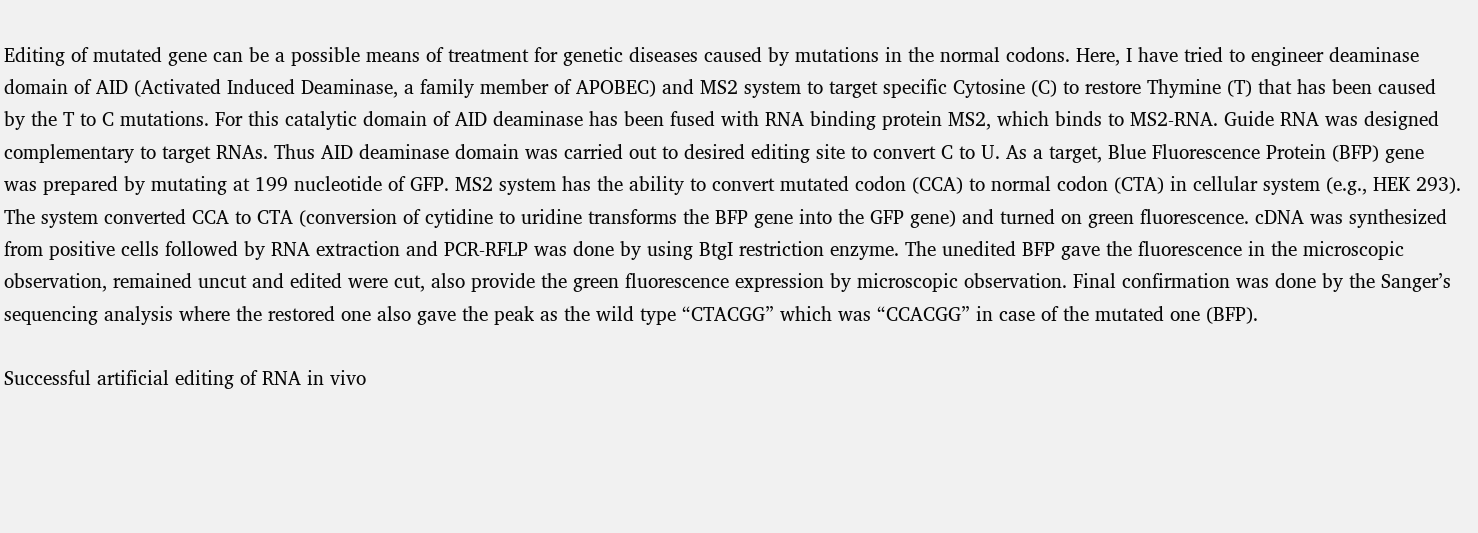Editing of mutated gene can be a possible means of treatment for genetic diseases caused by mutations in the normal codons. Here, I have tried to engineer deaminase domain of AID (Activated Induced Deaminase, a family member of APOBEC) and MS2 system to target specific Cytosine (C) to restore Thymine (T) that has been caused by the T to C mutations. For this catalytic domain of AID deaminase has been fused with RNA binding protein MS2, which binds to MS2-RNA. Guide RNA was designed complementary to target RNAs. Thus AID deaminase domain was carried out to desired editing site to convert C to U. As a target, Blue Fluorescence Protein (BFP) gene was prepared by mutating at 199 nucleotide of GFP. MS2 system has the ability to convert mutated codon (CCA) to normal codon (CTA) in cellular system (e.g., HEK 293). The system converted CCA to CTA (conversion of cytidine to uridine transforms the BFP gene into the GFP gene) and turned on green fluorescence. cDNA was synthesized from positive cells followed by RNA extraction and PCR-RFLP was done by using BtgI restriction enzyme. The unedited BFP gave the fluorescence in the microscopic observation, remained uncut and edited were cut, also provide the green fluorescence expression by microscopic observation. Final confirmation was done by the Sanger’s sequencing analysis where the restored one also gave the peak as the wild type “CTACGG” which was “CCACGG” in case of the mutated one (BFP).

Successful artificial editing of RNA in vivo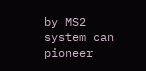by MS2 system can pioneer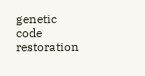genetic code restoration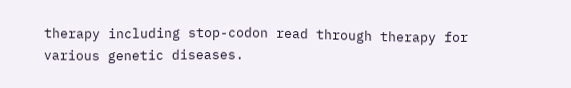therapy including stop-codon read through therapy for various genetic diseases.